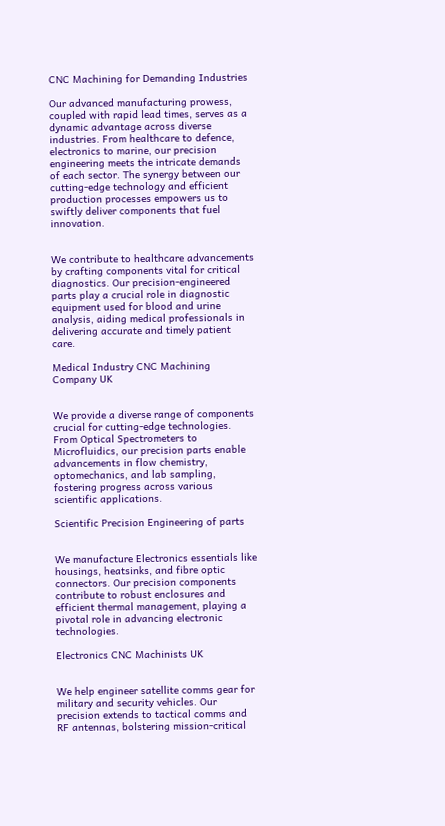CNC Machining for Demanding Industries

Our advanced manufacturing prowess, coupled with rapid lead times, serves as a dynamic advantage across diverse industries. From healthcare to defence, electronics to marine, our precision engineering meets the intricate demands of each sector. The synergy between our cutting-edge technology and efficient production processes empowers us to swiftly deliver components that fuel innovation.


We contribute to healthcare advancements by crafting components vital for critical diagnostics. Our precision-engineered parts play a crucial role in diagnostic equipment used for blood and urine analysis, aiding medical professionals in delivering accurate and timely patient care.

Medical Industry CNC Machining Company UK


We provide a diverse range of components crucial for cutting-edge technologies. From Optical Spectrometers to Microfluidics, our precision parts enable advancements in flow chemistry, optomechanics, and lab sampling, fostering progress across various scientific applications.

Scientific Precision Engineering of parts


We manufacture Electronics essentials like housings, heatsinks, and fibre optic connectors. Our precision components contribute to robust enclosures and efficient thermal management, playing a pivotal role in advancing electronic technologies.

Electronics CNC Machinists UK


We help engineer satellite comms gear for military and security vehicles. Our precision extends to tactical comms and RF antennas, bolstering mission-critical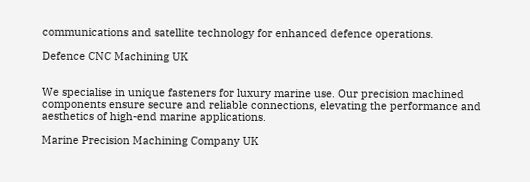communications and satellite technology for enhanced defence operations.

Defence CNC Machining UK


We specialise in unique fasteners for luxury marine use. Our precision machined components ensure secure and reliable connections, elevating the performance and aesthetics of high-end marine applications.

Marine Precision Machining Company UK